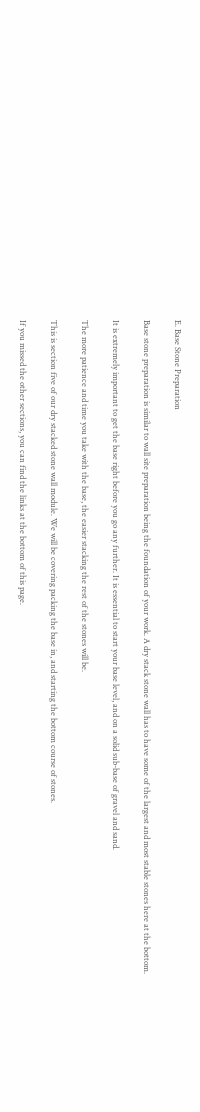E. Base Stone Preparation

Base stone preparation is similar to wall site preparation being the foundation of your work. A dry stack stone wall has to have some of the largest and most stable stones here at the bottom.

It is extremely important to get the base right before you go any further. It is essential to start your base level, and on a solid sub-base of gravel and sand.

The more patience and time you take with the base, the easier stacking the rest of the stones will be.

This is section five of our dry stacked stone wall module. We will be covering packing the base in, and starting the bottom course of stones.

If you missed the other sections, you can find the links at the bottom of this page.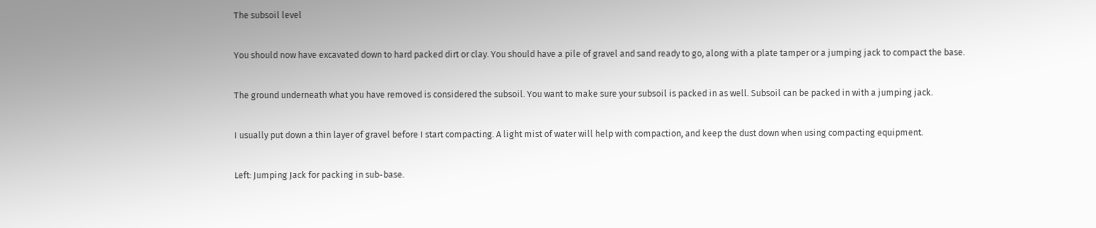The subsoil level

You should now have excavated down to hard packed dirt or clay. You should have a pile of gravel and sand ready to go, along with a plate tamper or a jumping jack to compact the base.

The ground underneath what you have removed is considered the subsoil. You want to make sure your subsoil is packed in as well. Subsoil can be packed in with a jumping jack.

I usually put down a thin layer of gravel before I start compacting. A light mist of water will help with compaction, and keep the dust down when using compacting equipment.

Left: Jumping Jack for packing in sub-base.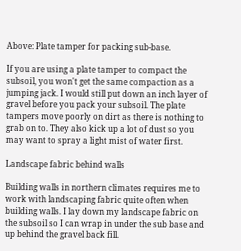Above: Plate tamper for packing sub-base.

If you are using a plate tamper to compact the subsoil, you won't get the same compaction as a jumping jack. I would still put down an inch layer of gravel before you pack your subsoil. The plate tampers move poorly on dirt as there is nothing to grab on to. They also kick up a lot of dust so you may want to spray a light mist of water first.

Landscape fabric behind walls

Building walls in northern climates requires me to work with landscaping fabric quite often when building walls. I lay down my landscape fabric on the subsoil so I can wrap in under the sub base and up behind the gravel back fill.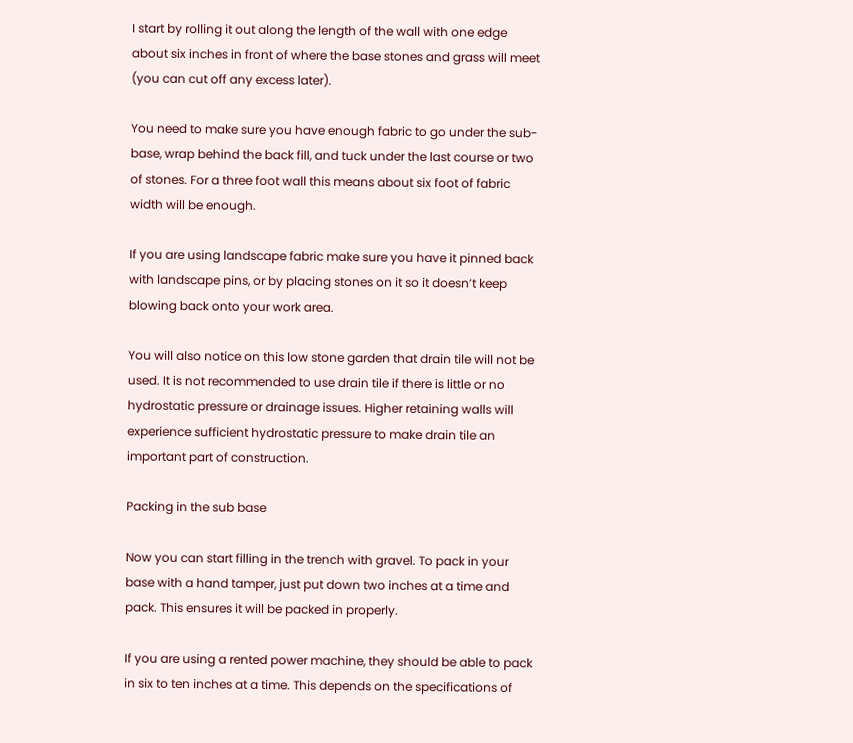I start by rolling it out along the length of the wall with one edge about six inches in front of where the base stones and grass will meet (you can cut off any excess later).

You need to make sure you have enough fabric to go under the sub-base, wrap behind the back fill, and tuck under the last course or two of stones. For a three foot wall this means about six foot of fabric width will be enough.

If you are using landscape fabric make sure you have it pinned back with landscape pins, or by placing stones on it so it doesn’t keep blowing back onto your work area.

You will also notice on this low stone garden that drain tile will not be used. It is not recommended to use drain tile if there is little or no hydrostatic pressure or drainage issues. Higher retaining walls will experience sufficient hydrostatic pressure to make drain tile an important part of construction.

Packing in the sub base

Now you can start filling in the trench with gravel. To pack in your base with a hand tamper, just put down two inches at a time and pack. This ensures it will be packed in properly.

If you are using a rented power machine, they should be able to pack in six to ten inches at a time. This depends on the specifications of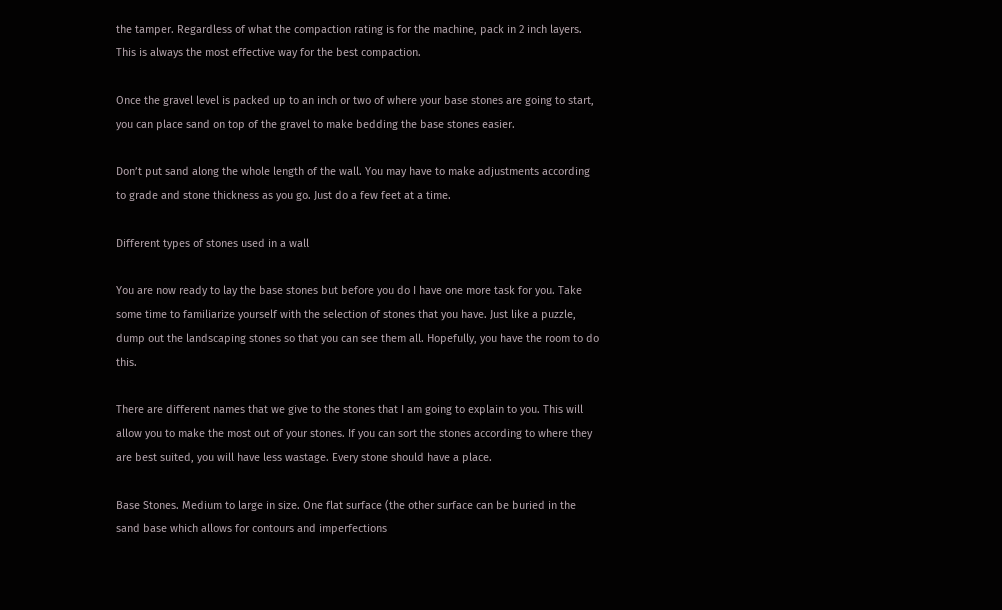the tamper. Regardless of what the compaction rating is for the machine, pack in 2 inch layers. This is always the most effective way for the best compaction.

Once the gravel level is packed up to an inch or two of where your base stones are going to start, you can place sand on top of the gravel to make bedding the base stones easier.

Don’t put sand along the whole length of the wall. You may have to make adjustments according to grade and stone thickness as you go. Just do a few feet at a time.

Different types of stones used in a wall

You are now ready to lay the base stones but before you do I have one more task for you. Take some time to familiarize yourself with the selection of stones that you have. Just like a puzzle, dump out the landscaping stones so that you can see them all. Hopefully, you have the room to do this.

There are different names that we give to the stones that I am going to explain to you. This will allow you to make the most out of your stones. If you can sort the stones according to where they are best suited, you will have less wastage. Every stone should have a place.

Base Stones. Medium to large in size. One flat surface (the other surface can be buried in the sand base which allows for contours and imperfections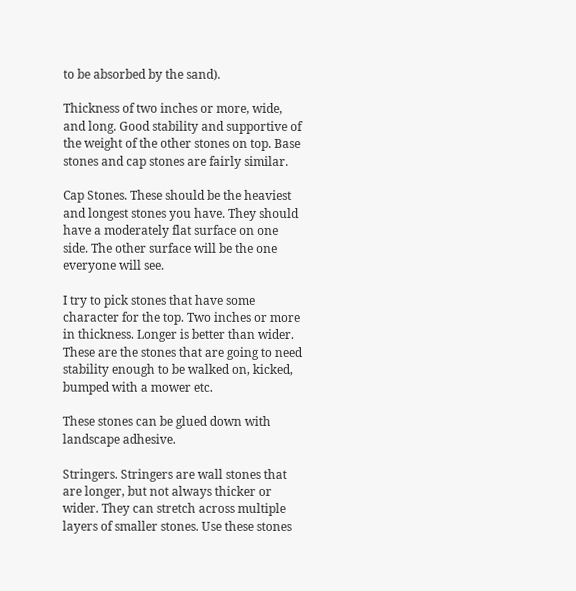to be absorbed by the sand).

Thickness of two inches or more, wide, and long. Good stability and supportive of the weight of the other stones on top. Base stones and cap stones are fairly similar.

Cap Stones. These should be the heaviest and longest stones you have. They should have a moderately flat surface on one side. The other surface will be the one everyone will see.

I try to pick stones that have some character for the top. Two inches or more in thickness. Longer is better than wider. These are the stones that are going to need stability enough to be walked on, kicked, bumped with a mower etc.

These stones can be glued down with landscape adhesive.

Stringers. Stringers are wall stones that are longer, but not always thicker or wider. They can stretch across multiple layers of smaller stones. Use these stones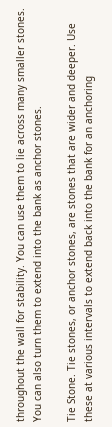throughout the wall for stability. You can use them to lie across many smaller stones. You can also turn them to extend into the bank as anchor stones.

Tie Stone. Tie stones, or anchor stones, are stones that are wider and deeper. Use these at various intervals to extend back into the bank for an anchoring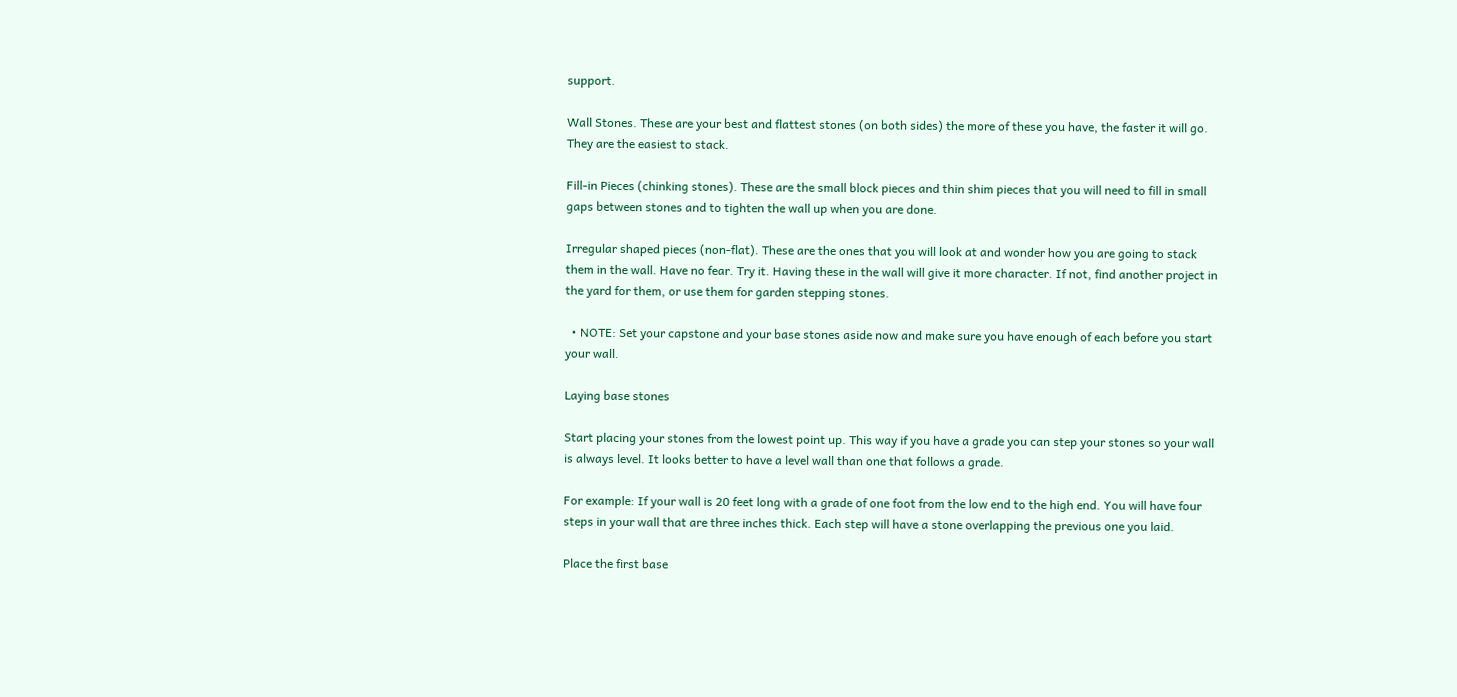support.

Wall Stones. These are your best and flattest stones (on both sides) the more of these you have, the faster it will go. They are the easiest to stack.

Fill-in Pieces (chinking stones). These are the small block pieces and thin shim pieces that you will need to fill in small gaps between stones and to tighten the wall up when you are done.

Irregular shaped pieces (non-flat). These are the ones that you will look at and wonder how you are going to stack them in the wall. Have no fear. Try it. Having these in the wall will give it more character. If not, find another project in the yard for them, or use them for garden stepping stones.

  • NOTE: Set your capstone and your base stones aside now and make sure you have enough of each before you start your wall.

Laying base stones

Start placing your stones from the lowest point up. This way if you have a grade you can step your stones so your wall is always level. It looks better to have a level wall than one that follows a grade.

For example: If your wall is 20 feet long with a grade of one foot from the low end to the high end. You will have four steps in your wall that are three inches thick. Each step will have a stone overlapping the previous one you laid.

Place the first base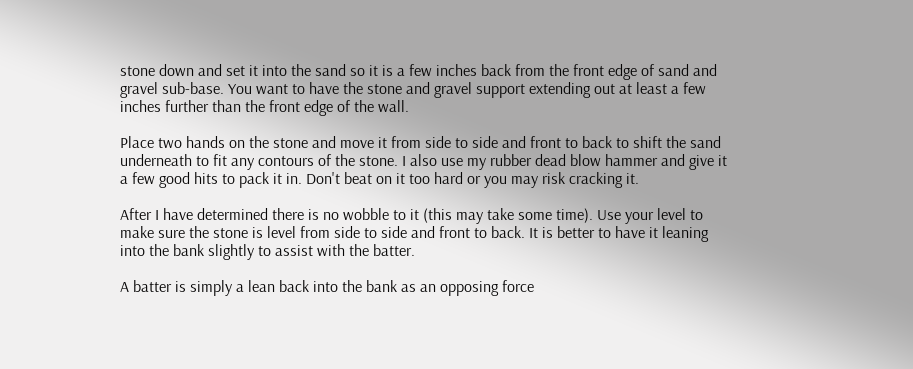stone down and set it into the sand so it is a few inches back from the front edge of sand and gravel sub-base. You want to have the stone and gravel support extending out at least a few inches further than the front edge of the wall.

Place two hands on the stone and move it from side to side and front to back to shift the sand underneath to fit any contours of the stone. I also use my rubber dead blow hammer and give it a few good hits to pack it in. Don't beat on it too hard or you may risk cracking it.

After I have determined there is no wobble to it (this may take some time). Use your level to make sure the stone is level from side to side and front to back. It is better to have it leaning into the bank slightly to assist with the batter.

A batter is simply a lean back into the bank as an opposing force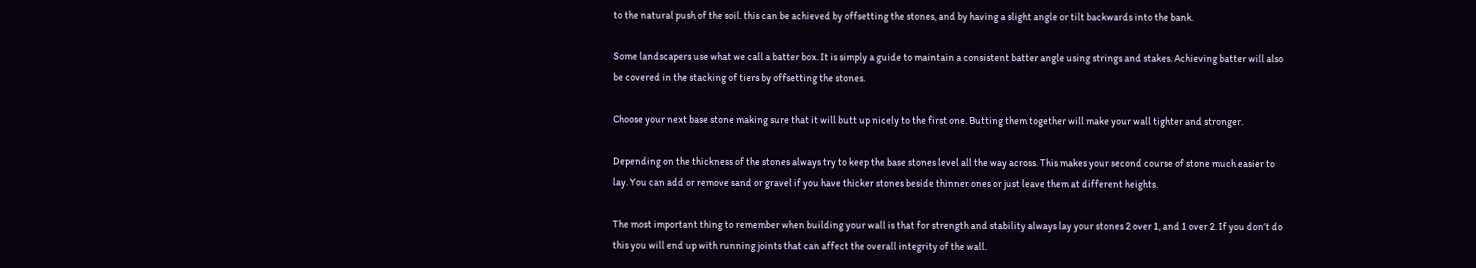to the natural push of the soil. this can be achieved by offsetting the stones, and by having a slight angle or tilt backwards into the bank.

Some landscapers use what we call a batter box. It is simply a guide to maintain a consistent batter angle using strings and stakes. Achieving batter will also be covered in the stacking of tiers by offsetting the stones.

Choose your next base stone making sure that it will butt up nicely to the first one. Butting them together will make your wall tighter and stronger.

Depending on the thickness of the stones always try to keep the base stones level all the way across. This makes your second course of stone much easier to lay. You can add or remove sand or gravel if you have thicker stones beside thinner ones or just leave them at different heights.

The most important thing to remember when building your wall is that for strength and stability always lay your stones 2 over 1, and 1 over 2. If you don’t do this you will end up with running joints that can affect the overall integrity of the wall.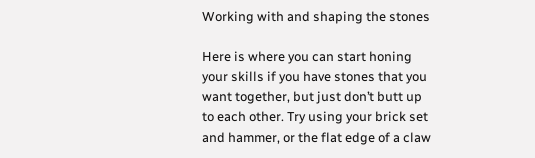Working with and shaping the stones

Here is where you can start honing your skills if you have stones that you want together, but just don’t butt up to each other. Try using your brick set and hammer, or the flat edge of a claw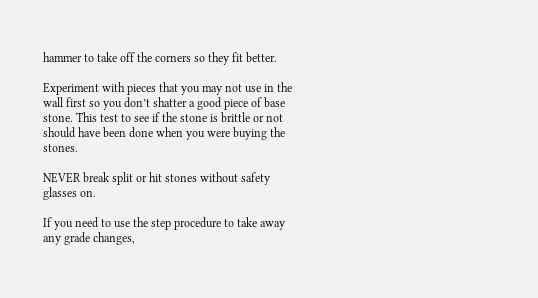hammer to take off the corners so they fit better.

Experiment with pieces that you may not use in the wall first so you don’t shatter a good piece of base stone. This test to see if the stone is brittle or not should have been done when you were buying the stones.

NEVER break split or hit stones without safety glasses on.

If you need to use the step procedure to take away any grade changes,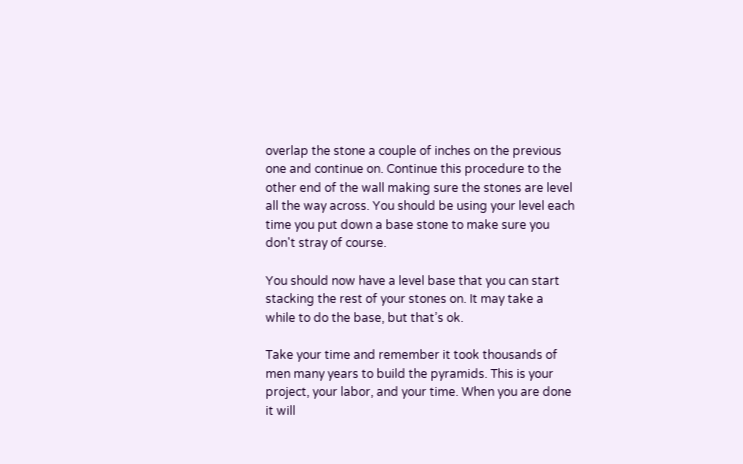overlap the stone a couple of inches on the previous one and continue on. Continue this procedure to the other end of the wall making sure the stones are level all the way across. You should be using your level each time you put down a base stone to make sure you don't stray of course.

You should now have a level base that you can start stacking the rest of your stones on. It may take a while to do the base, but that’s ok.

Take your time and remember it took thousands of men many years to build the pyramids. This is your project, your labor, and your time. When you are done it will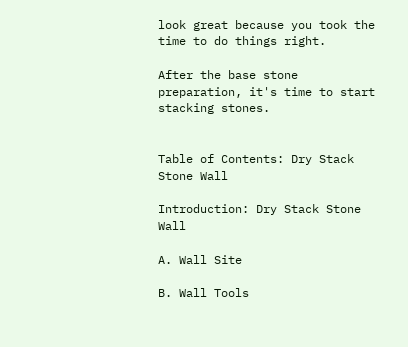look great because you took the time to do things right.

After the base stone preparation, it's time to start stacking stones.


Table of Contents: Dry Stack Stone Wall

Introduction: Dry Stack Stone Wall

A. Wall Site

B. Wall Tools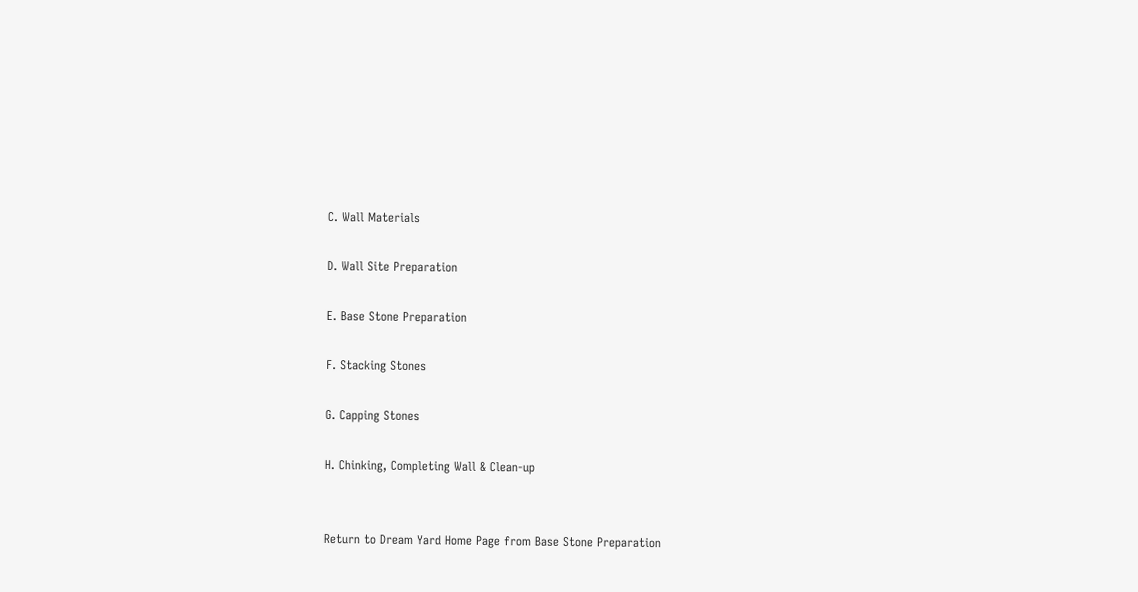C. Wall Materials

D. Wall Site Preparation

E. Base Stone Preparation

F. Stacking Stones

G. Capping Stones

H. Chinking, Completing Wall & Clean-up


Return to Dream Yard Home Page from Base Stone Preparation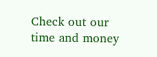Check out our time and money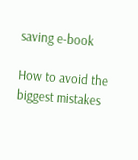saving e-book

How to avoid the biggest mistakes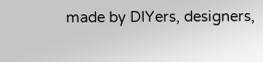made by DIYers, designers,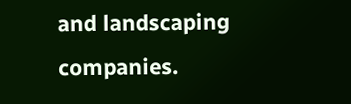and landscaping companies.